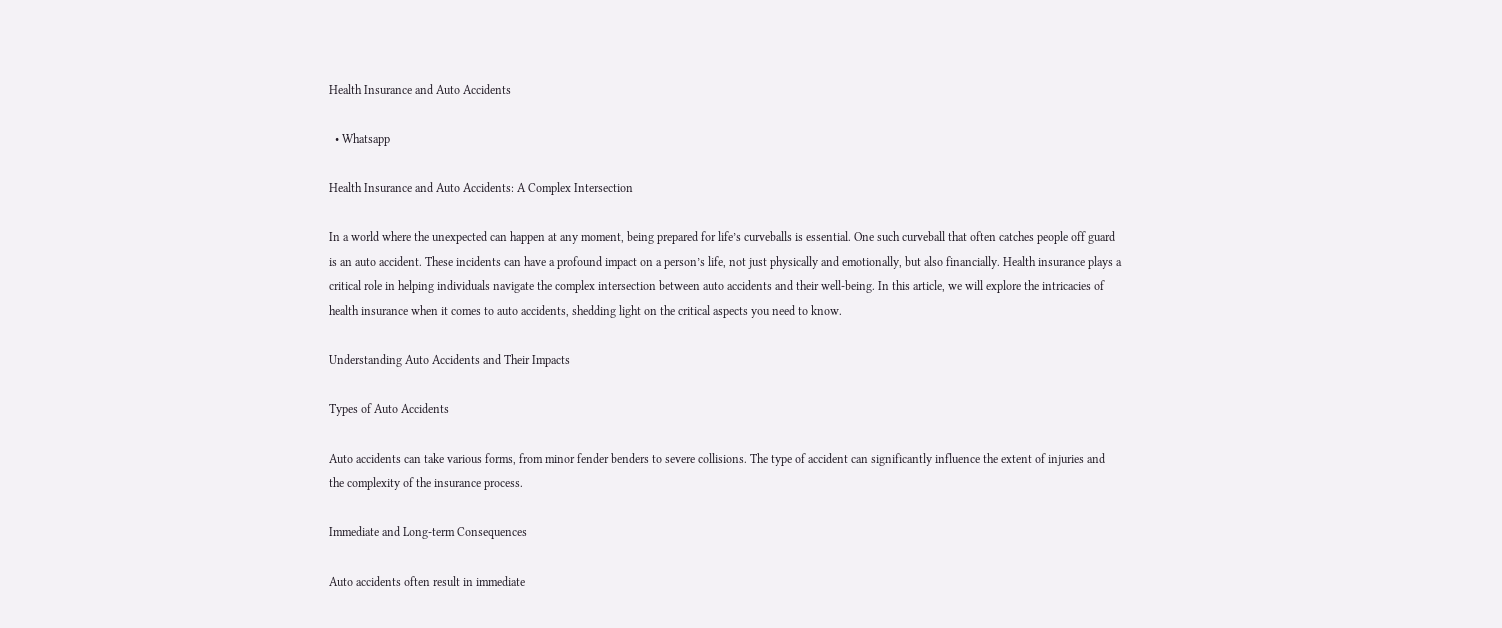Health Insurance and Auto Accidents

  • Whatsapp

Health Insurance and Auto Accidents: A Complex Intersection

In a world where the unexpected can happen at any moment, being prepared for life’s curveballs is essential. One such curveball that often catches people off guard is an auto accident. These incidents can have a profound impact on a person’s life, not just physically and emotionally, but also financially. Health insurance plays a critical role in helping individuals navigate the complex intersection between auto accidents and their well-being. In this article, we will explore the intricacies of health insurance when it comes to auto accidents, shedding light on the critical aspects you need to know.

Understanding Auto Accidents and Their Impacts

Types of Auto Accidents

Auto accidents can take various forms, from minor fender benders to severe collisions. The type of accident can significantly influence the extent of injuries and the complexity of the insurance process.

Immediate and Long-term Consequences

Auto accidents often result in immediate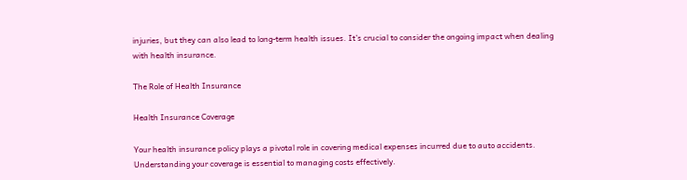injuries, but they can also lead to long-term health issues. It’s crucial to consider the ongoing impact when dealing with health insurance.

The Role of Health Insurance

Health Insurance Coverage

Your health insurance policy plays a pivotal role in covering medical expenses incurred due to auto accidents. Understanding your coverage is essential to managing costs effectively.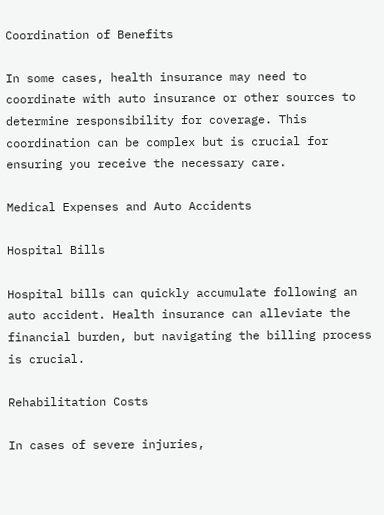Coordination of Benefits

In some cases, health insurance may need to coordinate with auto insurance or other sources to determine responsibility for coverage. This coordination can be complex but is crucial for ensuring you receive the necessary care.

Medical Expenses and Auto Accidents

Hospital Bills

Hospital bills can quickly accumulate following an auto accident. Health insurance can alleviate the financial burden, but navigating the billing process is crucial.

Rehabilitation Costs

In cases of severe injuries,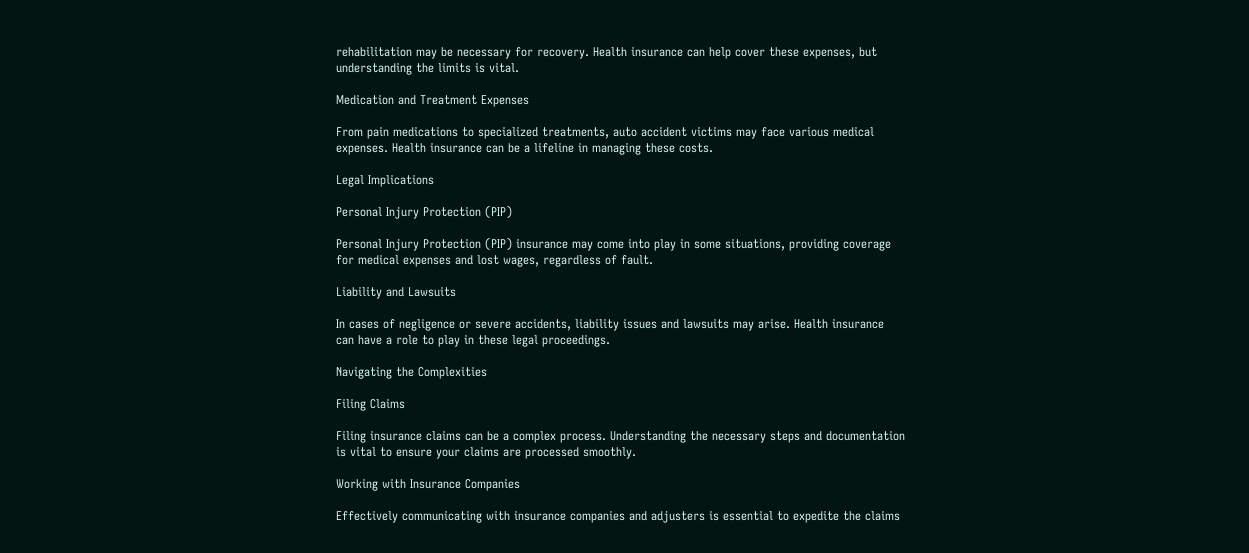rehabilitation may be necessary for recovery. Health insurance can help cover these expenses, but understanding the limits is vital.

Medication and Treatment Expenses

From pain medications to specialized treatments, auto accident victims may face various medical expenses. Health insurance can be a lifeline in managing these costs.

Legal Implications

Personal Injury Protection (PIP)

Personal Injury Protection (PIP) insurance may come into play in some situations, providing coverage for medical expenses and lost wages, regardless of fault.

Liability and Lawsuits

In cases of negligence or severe accidents, liability issues and lawsuits may arise. Health insurance can have a role to play in these legal proceedings.

Navigating the Complexities

Filing Claims

Filing insurance claims can be a complex process. Understanding the necessary steps and documentation is vital to ensure your claims are processed smoothly.

Working with Insurance Companies

Effectively communicating with insurance companies and adjusters is essential to expedite the claims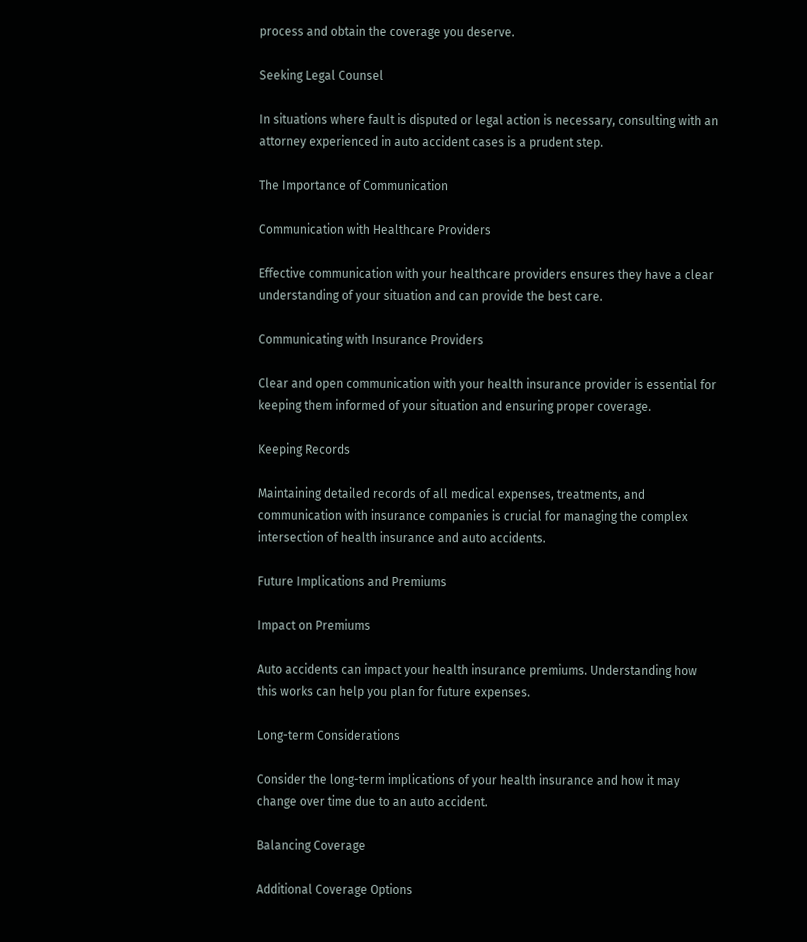process and obtain the coverage you deserve.

Seeking Legal Counsel

In situations where fault is disputed or legal action is necessary, consulting with an attorney experienced in auto accident cases is a prudent step.

The Importance of Communication

Communication with Healthcare Providers

Effective communication with your healthcare providers ensures they have a clear understanding of your situation and can provide the best care.

Communicating with Insurance Providers

Clear and open communication with your health insurance provider is essential for keeping them informed of your situation and ensuring proper coverage.

Keeping Records

Maintaining detailed records of all medical expenses, treatments, and communication with insurance companies is crucial for managing the complex intersection of health insurance and auto accidents.

Future Implications and Premiums

Impact on Premiums

Auto accidents can impact your health insurance premiums. Understanding how this works can help you plan for future expenses.

Long-term Considerations

Consider the long-term implications of your health insurance and how it may change over time due to an auto accident.

Balancing Coverage

Additional Coverage Options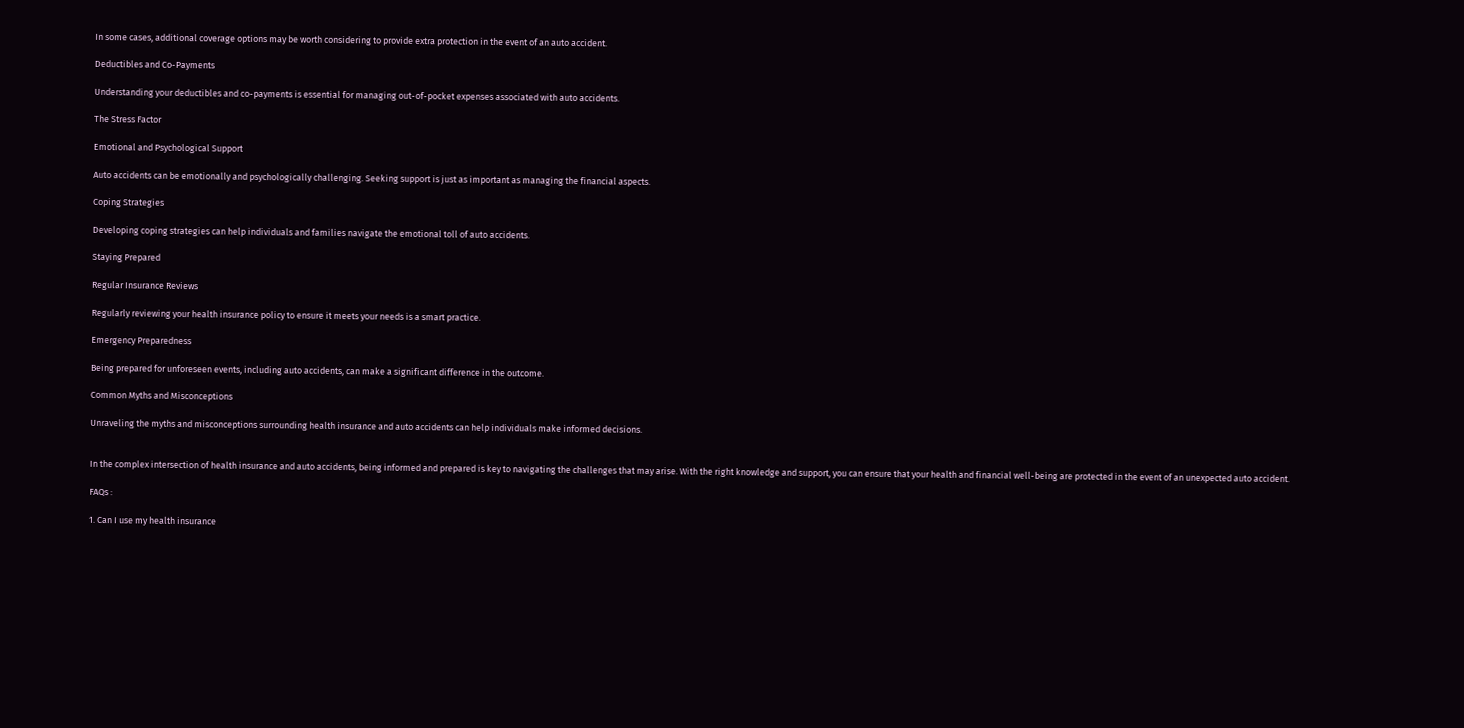In some cases, additional coverage options may be worth considering to provide extra protection in the event of an auto accident.

Deductibles and Co-Payments

Understanding your deductibles and co-payments is essential for managing out-of-pocket expenses associated with auto accidents.

The Stress Factor

Emotional and Psychological Support

Auto accidents can be emotionally and psychologically challenging. Seeking support is just as important as managing the financial aspects.

Coping Strategies

Developing coping strategies can help individuals and families navigate the emotional toll of auto accidents.

Staying Prepared

Regular Insurance Reviews

Regularly reviewing your health insurance policy to ensure it meets your needs is a smart practice.

Emergency Preparedness

Being prepared for unforeseen events, including auto accidents, can make a significant difference in the outcome.

Common Myths and Misconceptions

Unraveling the myths and misconceptions surrounding health insurance and auto accidents can help individuals make informed decisions.


In the complex intersection of health insurance and auto accidents, being informed and prepared is key to navigating the challenges that may arise. With the right knowledge and support, you can ensure that your health and financial well-being are protected in the event of an unexpected auto accident.

FAQs :

1. Can I use my health insurance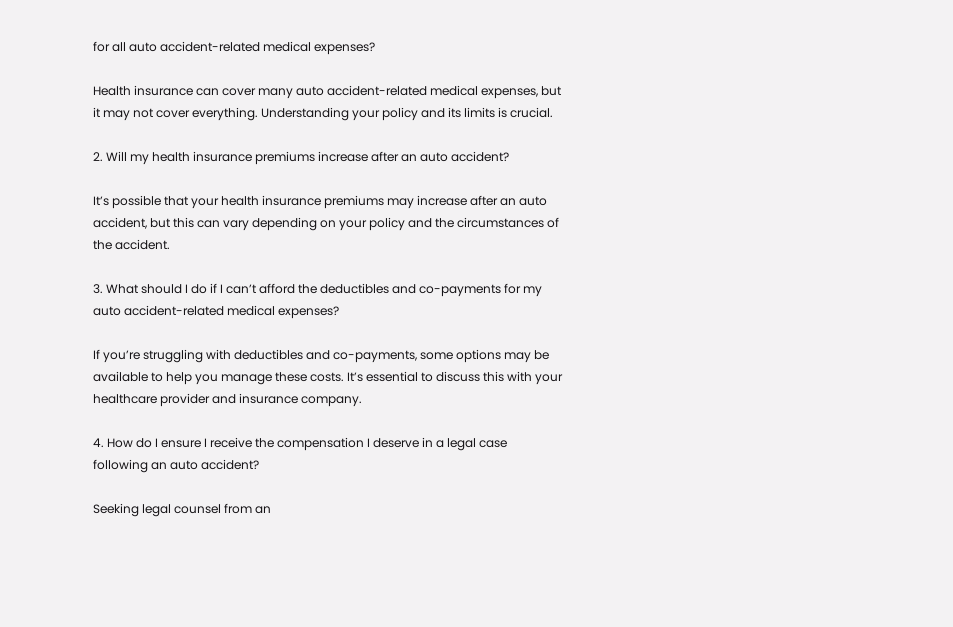for all auto accident-related medical expenses?

Health insurance can cover many auto accident-related medical expenses, but it may not cover everything. Understanding your policy and its limits is crucial.

2. Will my health insurance premiums increase after an auto accident?

It’s possible that your health insurance premiums may increase after an auto accident, but this can vary depending on your policy and the circumstances of the accident.

3. What should I do if I can’t afford the deductibles and co-payments for my auto accident-related medical expenses?

If you’re struggling with deductibles and co-payments, some options may be available to help you manage these costs. It’s essential to discuss this with your healthcare provider and insurance company.

4. How do I ensure I receive the compensation I deserve in a legal case following an auto accident?

Seeking legal counsel from an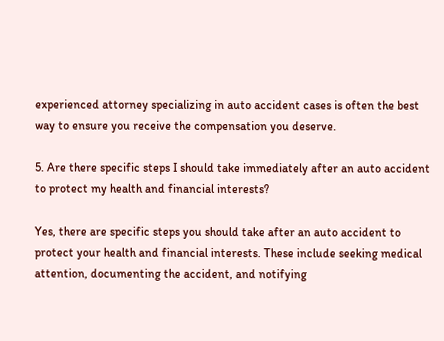experienced attorney specializing in auto accident cases is often the best way to ensure you receive the compensation you deserve.

5. Are there specific steps I should take immediately after an auto accident to protect my health and financial interests?

Yes, there are specific steps you should take after an auto accident to protect your health and financial interests. These include seeking medical attention, documenting the accident, and notifying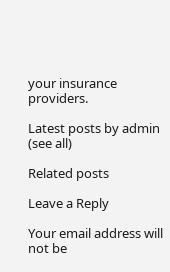your insurance providers.

Latest posts by admin (see all)

Related posts

Leave a Reply

Your email address will not be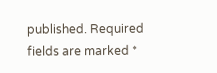published. Required fields are marked *